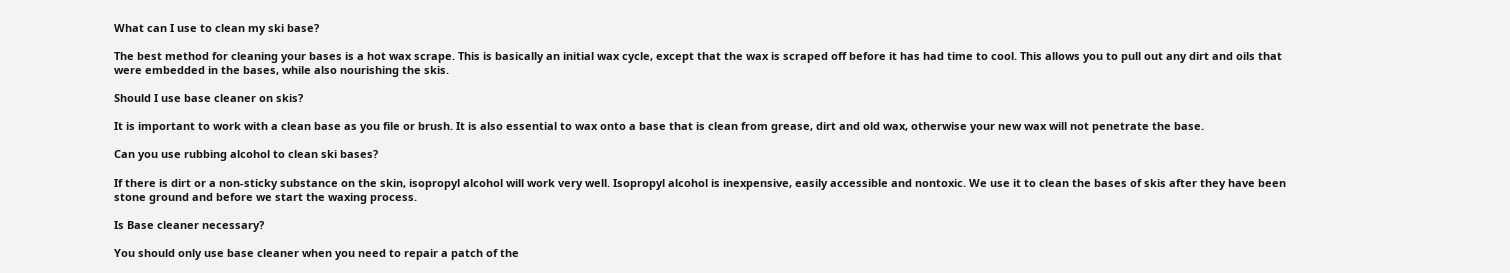What can I use to clean my ski base?

The best method for cleaning your bases is a hot wax scrape. This is basically an initial wax cycle, except that the wax is scraped off before it has had time to cool. This allows you to pull out any dirt and oils that were embedded in the bases, while also nourishing the skis.

Should I use base cleaner on skis?

It is important to work with a clean base as you file or brush. It is also essential to wax onto a base that is clean from grease, dirt and old wax, otherwise your new wax will not penetrate the base.

Can you use rubbing alcohol to clean ski bases?

If there is dirt or a non-sticky substance on the skin, isopropyl alcohol will work very well. Isopropyl alcohol is inexpensive, easily accessible and nontoxic. We use it to clean the bases of skis after they have been stone ground and before we start the waxing process.

Is Base cleaner necessary?

You should only use base cleaner when you need to repair a patch of the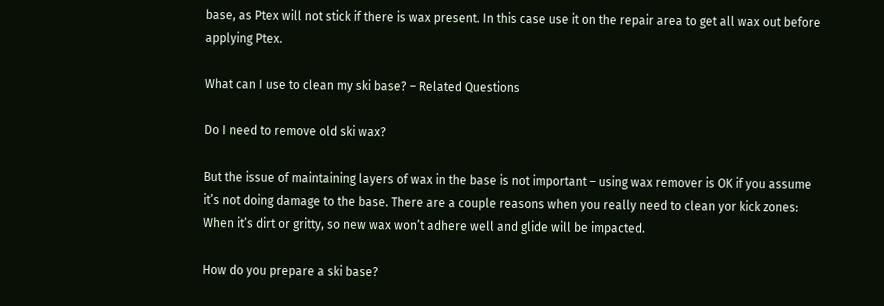base, as Ptex will not stick if there is wax present. In this case use it on the repair area to get all wax out before applying Ptex.

What can I use to clean my ski base? – Related Questions

Do I need to remove old ski wax?

But the issue of maintaining layers of wax in the base is not important – using wax remover is OK if you assume it’s not doing damage to the base. There are a couple reasons when you really need to clean yor kick zones: When it’s dirt or gritty, so new wax won’t adhere well and glide will be impacted.

How do you prepare a ski base?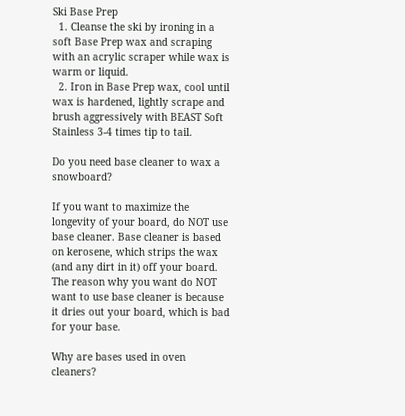Ski Base Prep
  1. Cleanse the ski by ironing in a soft Base Prep wax and scraping with an acrylic scraper while wax is warm or liquid.
  2. Iron in Base Prep wax, cool until wax is hardened, lightly scrape and brush aggressively with BEAST Soft Stainless 3-4 times tip to tail.

Do you need base cleaner to wax a snowboard?

If you want to maximize the longevity of your board, do NOT use base cleaner. Base cleaner is based on kerosene, which strips the wax (and any dirt in it) off your board. The reason why you want do NOT want to use base cleaner is because it dries out your board, which is bad for your base.

Why are bases used in oven cleaners?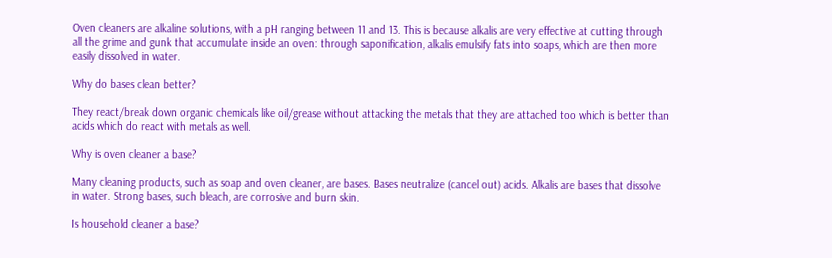Oven cleaners are alkaline solutions, with a pH ranging between 11 and 13. This is because alkalis are very effective at cutting through all the grime and gunk that accumulate inside an oven: through saponification, alkalis emulsify fats into soaps, which are then more easily dissolved in water.

Why do bases clean better?

They react/break down organic chemicals like oil/grease without attacking the metals that they are attached too which is better than acids which do react with metals as well.

Why is oven cleaner a base?

Many cleaning products, such as soap and oven cleaner, are bases. Bases neutralize (cancel out) acids. Alkalis are bases that dissolve in water. Strong bases, such bleach, are corrosive and burn skin.

Is household cleaner a base?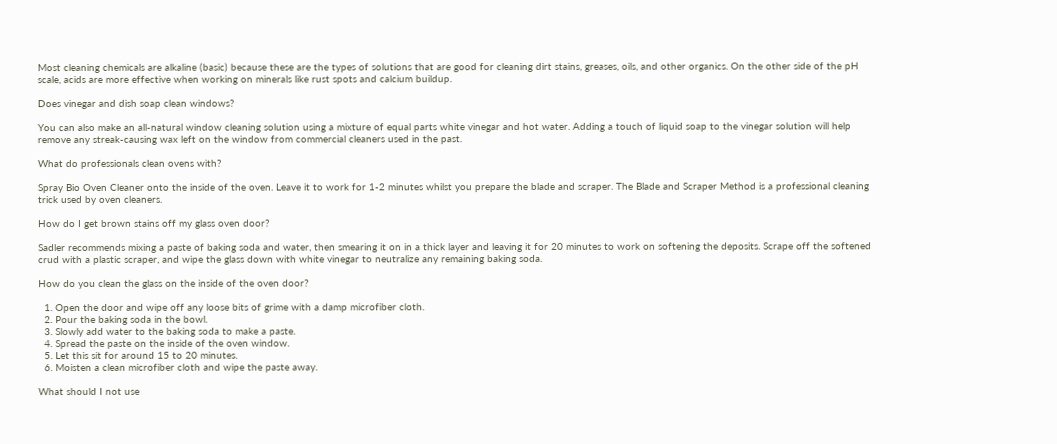Most cleaning chemicals are alkaline (basic) because these are the types of solutions that are good for cleaning dirt stains, greases, oils, and other organics. On the other side of the pH scale, acids are more effective when working on minerals like rust spots and calcium buildup.

Does vinegar and dish soap clean windows?

You can also make an all-natural window cleaning solution using a mixture of equal parts white vinegar and hot water. Adding a touch of liquid soap to the vinegar solution will help remove any streak-causing wax left on the window from commercial cleaners used in the past.

What do professionals clean ovens with?

Spray Bio Oven Cleaner onto the inside of the oven. Leave it to work for 1-2 minutes whilst you prepare the blade and scraper. The Blade and Scraper Method is a professional cleaning trick used by oven cleaners.

How do I get brown stains off my glass oven door?

Sadler recommends mixing a paste of baking soda and water, then smearing it on in a thick layer and leaving it for 20 minutes to work on softening the deposits. Scrape off the softened crud with a plastic scraper, and wipe the glass down with white vinegar to neutralize any remaining baking soda.

How do you clean the glass on the inside of the oven door?

  1. Open the door and wipe off any loose bits of grime with a damp microfiber cloth.
  2. Pour the baking soda in the bowl.
  3. Slowly add water to the baking soda to make a paste.
  4. Spread the paste on the inside of the oven window.
  5. Let this sit for around 15 to 20 minutes.
  6. Moisten a clean microfiber cloth and wipe the paste away.

What should I not use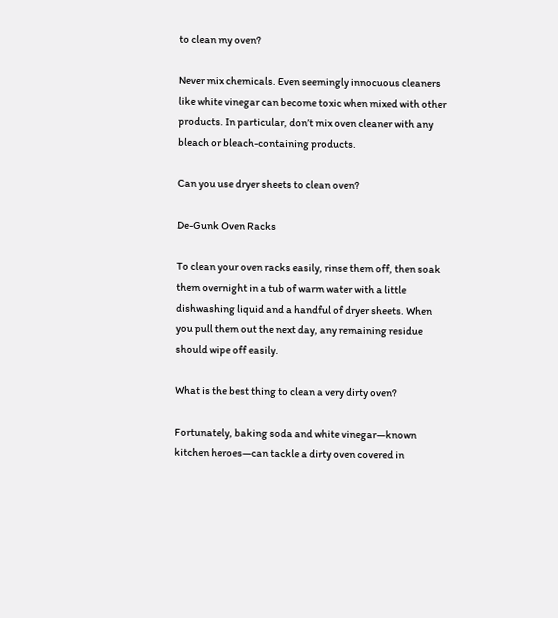to clean my oven?

Never mix chemicals. Even seemingly innocuous cleaners like white vinegar can become toxic when mixed with other products. In particular, don’t mix oven cleaner with any bleach or bleach-containing products.

Can you use dryer sheets to clean oven?

De-Gunk Oven Racks

To clean your oven racks easily, rinse them off, then soak them overnight in a tub of warm water with a little dishwashing liquid and a handful of dryer sheets. When you pull them out the next day, any remaining residue should wipe off easily.

What is the best thing to clean a very dirty oven?

Fortunately, baking soda and white vinegar—known kitchen heroes—can tackle a dirty oven covered in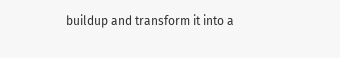buildup and transform it into a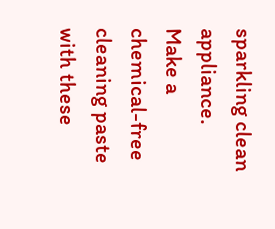sparkling clean appliance. Make a chemical-free cleaning paste with these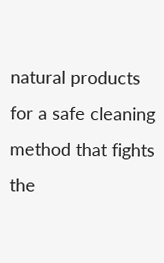natural products for a safe cleaning method that fights the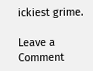ickiest grime.

Leave a Comment